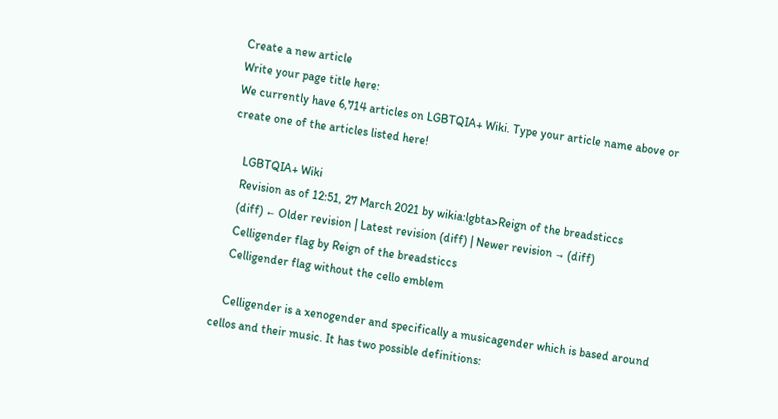Create a new article
Write your page title here:
We currently have 6,714 articles on LGBTQIA+ Wiki. Type your article name above or create one of the articles listed here!

    LGBTQIA+ Wiki
    Revision as of 12:51, 27 March 2021 by wikia:lgbta>Reign of the breadsticcs
    (diff) ← Older revision | Latest revision (diff) | Newer revision → (diff)
    Celligender flag by Reign of the breadsticcs
    Celligender flag without the cello emblem

    Celligender is a xenogender and specifically a musicagender which is based around cellos and their music. It has two possible definitions: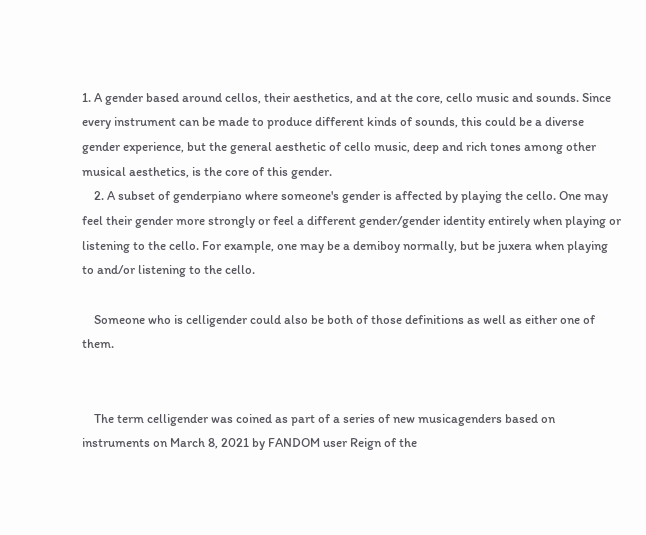1. A gender based around cellos, their aesthetics, and at the core, cello music and sounds. Since every instrument can be made to produce different kinds of sounds, this could be a diverse gender experience, but the general aesthetic of cello music, deep and rich tones among other musical aesthetics, is the core of this gender.
    2. A subset of genderpiano where someone's gender is affected by playing the cello. One may feel their gender more strongly or feel a different gender/gender identity entirely when playing or listening to the cello. For example, one may be a demiboy normally, but be juxera when playing to and/or listening to the cello.

    Someone who is celligender could also be both of those definitions as well as either one of them.


    The term celligender was coined as part of a series of new musicagenders based on instruments on March 8, 2021 by FANDOM user Reign of the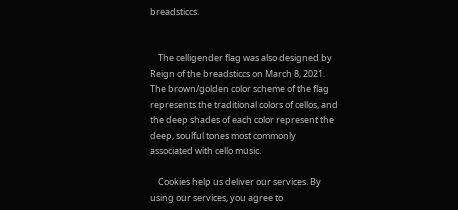breadsticcs.


    The celligender flag was also designed by Reign of the breadsticcs on March 8, 2021. The brown/golden color scheme of the flag represents the traditional colors of cellos, and the deep shades of each color represent the deep, soulful tones most commonly associated with cello music.

    Cookies help us deliver our services. By using our services, you agree to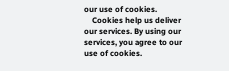our use of cookies.
    Cookies help us deliver our services. By using our services, you agree to our use of cookies.